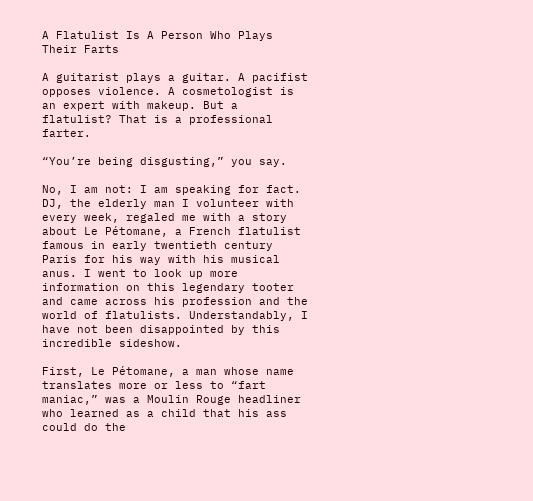A Flatulist Is A Person Who Plays Their Farts

A guitarist plays a guitar. A pacifist opposes violence. A cosmetologist is an expert with makeup. But a flatulist? That is a professional farter.

“You’re being disgusting,” you say.

No, I am not: I am speaking for fact. DJ, the elderly man I volunteer with every week, regaled me with a story about Le Pétomane, a French flatulist famous in early twentieth century Paris for his way with his musical anus. I went to look up more information on this legendary tooter and came across his profession and the world of flatulists. Understandably, I have not been disappointed by this incredible sideshow.

First, Le Pétomane, a man whose name translates more or less to “fart maniac,” was a Moulin Rouge headliner who learned as a child that his ass could do the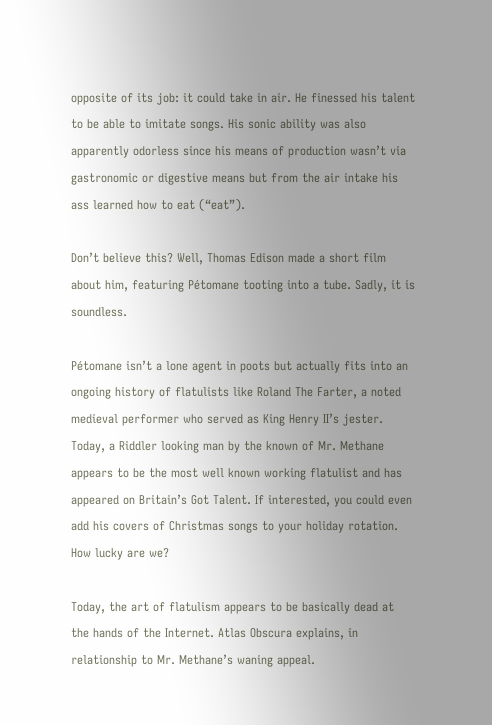opposite of its job: it could take in air. He finessed his talent to be able to imitate songs. His sonic ability was also apparently odorless since his means of production wasn’t via gastronomic or digestive means but from the air intake his ass learned how to eat (“eat”).

Don’t believe this? Well, Thomas Edison made a short film about him, featuring Pétomane tooting into a tube. Sadly, it is soundless.

Pétomane isn’t a lone agent in poots but actually fits into an ongoing history of flatulists like Roland The Farter, a noted medieval performer who served as King Henry II’s jester. Today, a Riddler looking man by the known of Mr. Methane appears to be the most well known working flatulist and has appeared on Britain’s Got Talent. If interested, you could even add his covers of Christmas songs to your holiday rotation. How lucky are we?

Today, the art of flatulism appears to be basically dead at the hands of the Internet. Atlas Obscura explains, in relationship to Mr. Methane’s waning appeal.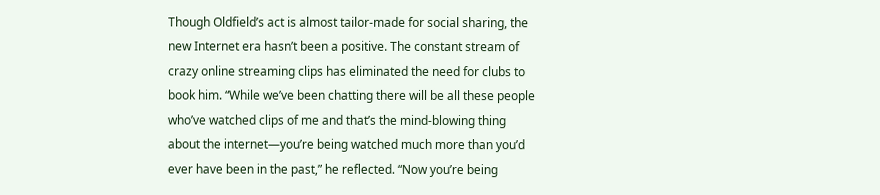Though Oldfield’s act is almost tailor-made for social sharing, the new Internet era hasn’t been a positive. The constant stream of crazy online streaming clips has eliminated the need for clubs to book him. “While we’ve been chatting there will be all these people who’ve watched clips of me and that’s the mind-blowing thing about the internet—you’re being watched much more than you’d ever have been in the past,” he reflected. “Now you’re being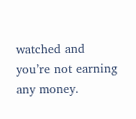watched and you’re not earning any money.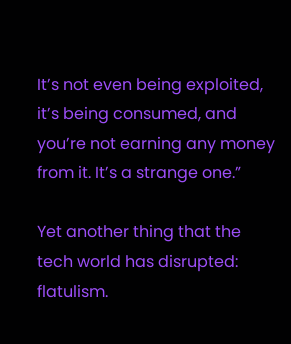It’s not even being exploited, it’s being consumed, and you’re not earning any money from it. It’s a strange one.”

Yet another thing that the tech world has disrupted: flatulism.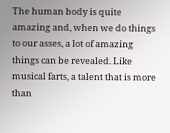The human body is quite amazing and, when we do things to our asses, a lot of amazing things can be revealed. Like musical farts, a talent that is more than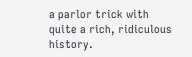a parlor trick with quite a rich, ridiculous history.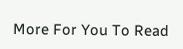More For You To Read